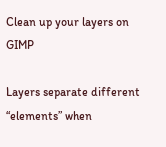Clean up your layers on GIMP

Layers separate different “elements” when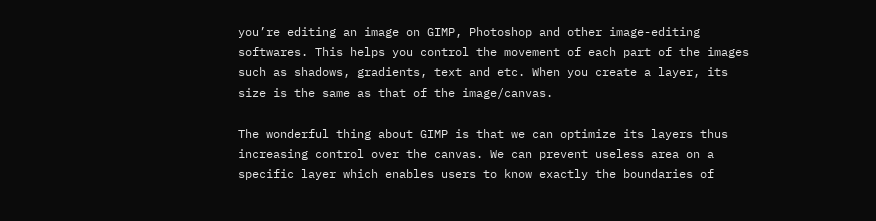you’re editing an image on GIMP, Photoshop and other image-editing softwares. This helps you control the movement of each part of the images such as shadows, gradients, text and etc. When you create a layer, its size is the same as that of the image/canvas.

The wonderful thing about GIMP is that we can optimize its layers thus increasing control over the canvas. We can prevent useless area on a specific layer which enables users to know exactly the boundaries of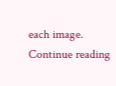each image. Continue reading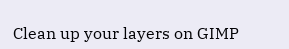Clean up your layers on GIMP